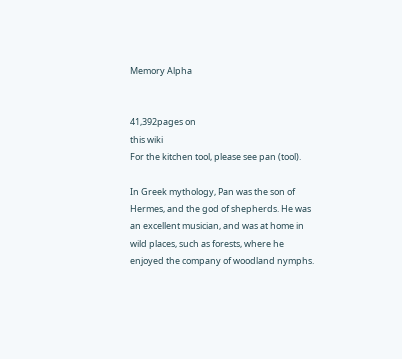Memory Alpha


41,392pages on
this wiki
For the kitchen tool, please see pan (tool).

In Greek mythology, Pan was the son of Hermes, and the god of shepherds. He was an excellent musician, and was at home in wild places, such as forests, where he enjoyed the company of woodland nymphs.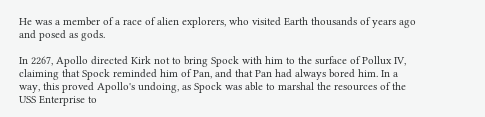He was a member of a race of alien explorers, who visited Earth thousands of years ago and posed as gods.

In 2267, Apollo directed Kirk not to bring Spock with him to the surface of Pollux IV, claiming that Spock reminded him of Pan, and that Pan had always bored him. In a way, this proved Apollo's undoing, as Spock was able to marshal the resources of the USS Enterprise to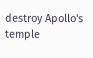destroy Apollo's temple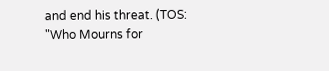and end his threat. (TOS: "Who Mourns for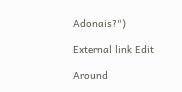Adonais?")

External link Edit

Around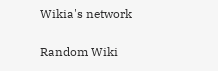Wikia's network

Random Wiki